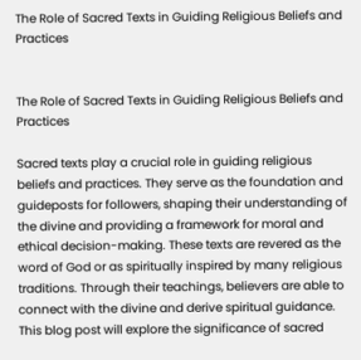The Role of Sacred Texts in Guiding Religious Beliefs and Practices


The Role of Sacred Texts in Guiding Religious Beliefs and Practices

Sacred texts play a crucial role in guiding religious beliefs and practices. They serve as the foundation and guideposts for followers, shaping their understanding of the divine and providing a framework for moral and ethical decision-making. These texts are revered as the word of God or as spiritually inspired by many religious traditions. Through their teachings, believers are able to connect with the divine and derive spiritual guidance. This blog post will explore the significance of sacred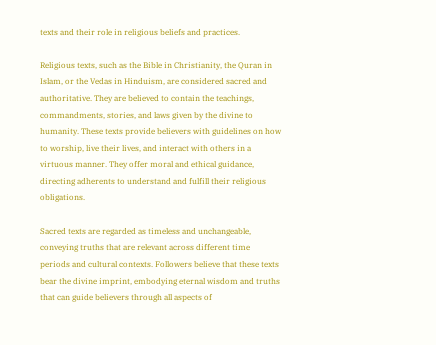texts and their role in religious beliefs and practices.

Religious texts, such as the Bible in Christianity, the Quran in Islam, or the Vedas in Hinduism, are considered sacred and authoritative. They are believed to contain the teachings, commandments, stories, and laws given by the divine to humanity. These texts provide believers with guidelines on how to worship, live their lives, and interact with others in a virtuous manner. They offer moral and ethical guidance, directing adherents to understand and fulfill their religious obligations.

Sacred texts are regarded as timeless and unchangeable, conveying truths that are relevant across different time periods and cultural contexts. Followers believe that these texts bear the divine imprint, embodying eternal wisdom and truths that can guide believers through all aspects of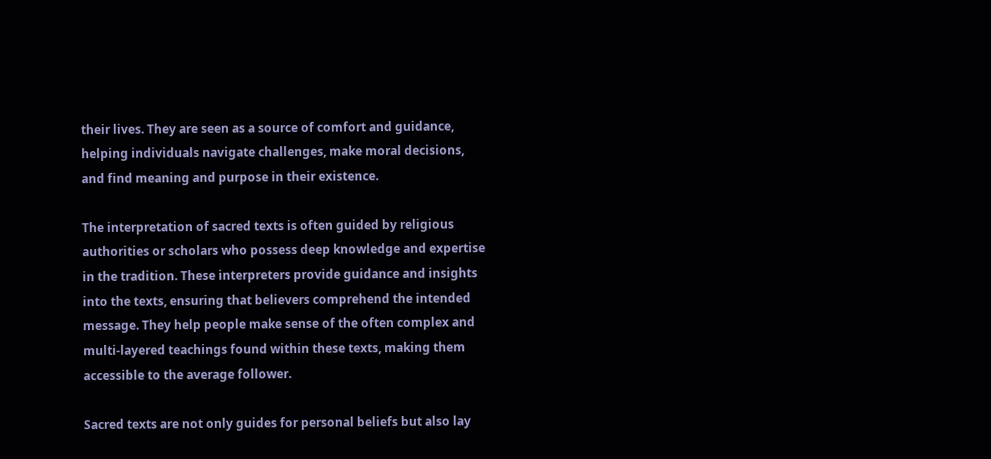their lives. They are seen as a source of comfort and guidance, helping individuals navigate challenges, make moral decisions, and find meaning and purpose in their existence.

The interpretation of sacred texts is often guided by religious authorities or scholars who possess deep knowledge and expertise in the tradition. These interpreters provide guidance and insights into the texts, ensuring that believers comprehend the intended message. They help people make sense of the often complex and multi-layered teachings found within these texts, making them accessible to the average follower.

Sacred texts are not only guides for personal beliefs but also lay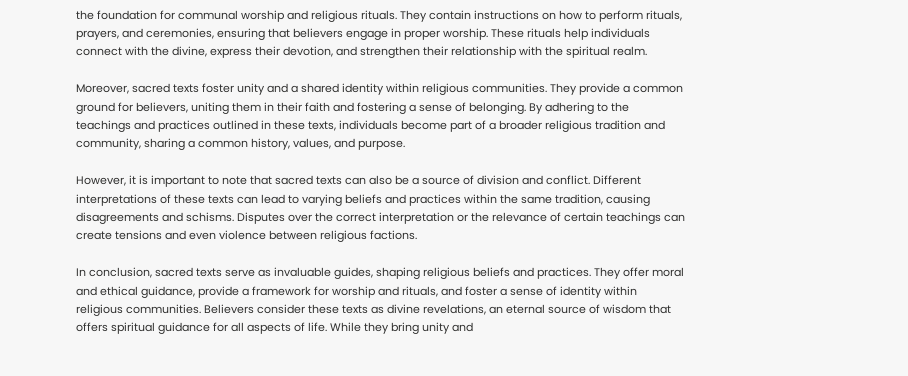the foundation for communal worship and religious rituals. They contain instructions on how to perform rituals, prayers, and ceremonies, ensuring that believers engage in proper worship. These rituals help individuals connect with the divine, express their devotion, and strengthen their relationship with the spiritual realm.

Moreover, sacred texts foster unity and a shared identity within religious communities. They provide a common ground for believers, uniting them in their faith and fostering a sense of belonging. By adhering to the teachings and practices outlined in these texts, individuals become part of a broader religious tradition and community, sharing a common history, values, and purpose.

However, it is important to note that sacred texts can also be a source of division and conflict. Different interpretations of these texts can lead to varying beliefs and practices within the same tradition, causing disagreements and schisms. Disputes over the correct interpretation or the relevance of certain teachings can create tensions and even violence between religious factions.

In conclusion, sacred texts serve as invaluable guides, shaping religious beliefs and practices. They offer moral and ethical guidance, provide a framework for worship and rituals, and foster a sense of identity within religious communities. Believers consider these texts as divine revelations, an eternal source of wisdom that offers spiritual guidance for all aspects of life. While they bring unity and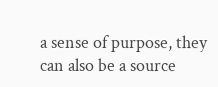a sense of purpose, they can also be a source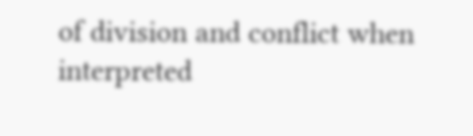of division and conflict when interpreted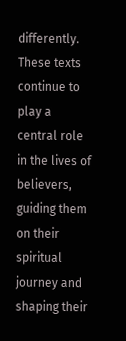differently. These texts continue to play a central role in the lives of believers, guiding them on their spiritual journey and shaping their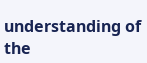understanding of the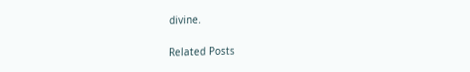divine.

Related Posts